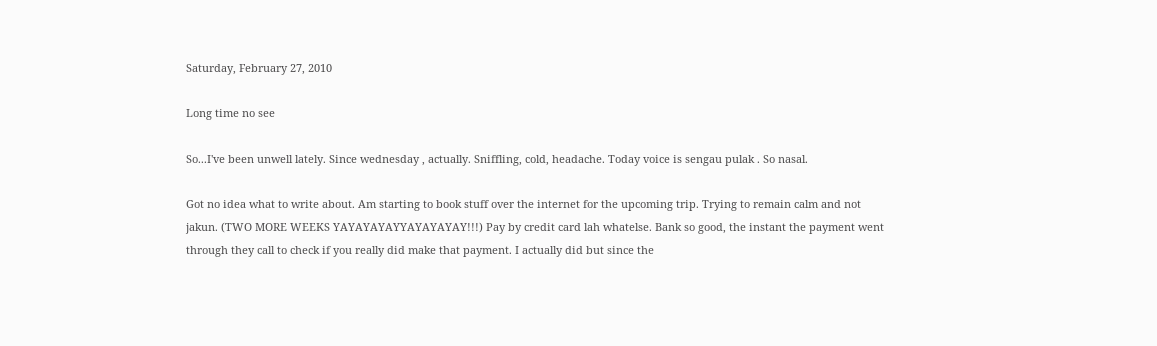Saturday, February 27, 2010

Long time no see

So...I've been unwell lately. Since wednesday , actually. Sniffling, cold, headache. Today voice is sengau pulak . So nasal.

Got no idea what to write about. Am starting to book stuff over the internet for the upcoming trip. Trying to remain calm and not jakun. (TWO MORE WEEKS YAYAYAYAYYAYAYAYAY!!!) Pay by credit card lah whatelse. Bank so good, the instant the payment went through they call to check if you really did make that payment. I actually did but since the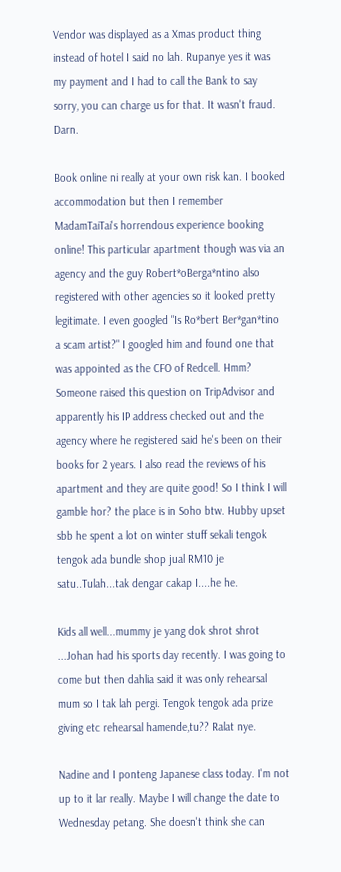Vendor was displayed as a Xmas product thing instead of hotel I said no lah. Rupanye yes it was my payment and I had to call the Bank to say sorry, you can charge us for that. It wasn't fraud. Darn.

Book online ni really at your own risk kan. I booked accommodation but then I remember MadamTaiTai's horrendous experience booking online! This particular apartment though was via an agency and the guy Robert*oBerga*ntino also registered with other agencies so it looked pretty legitimate. I even googled "Is Ro*bert Ber*gan*tino a scam artist?" I googled him and found one that was appointed as the CFO of Redcell. Hmm? Someone raised this question on TripAdvisor and apparently his IP address checked out and the agency where he registered said he's been on their books for 2 years. I also read the reviews of his apartment and they are quite good! So I think I will gamble hor? the place is in Soho btw. Hubby upset sbb he spent a lot on winter stuff sekali tengok tengok ada bundle shop jual RM10 je satu..Tulah...tak dengar cakap I....he he.

Kids all well...mummy je yang dok shrot shrot ...Johan had his sports day recently. I was going to come but then dahlia said it was only rehearsal mum so I tak lah pergi. Tengok tengok ada prize giving etc rehearsal hamende,tu?? Ralat nye.

Nadine and I ponteng Japanese class today. I'm not up to it lar really. Maybe I will change the date to Wednesday petang. She doesn't think she can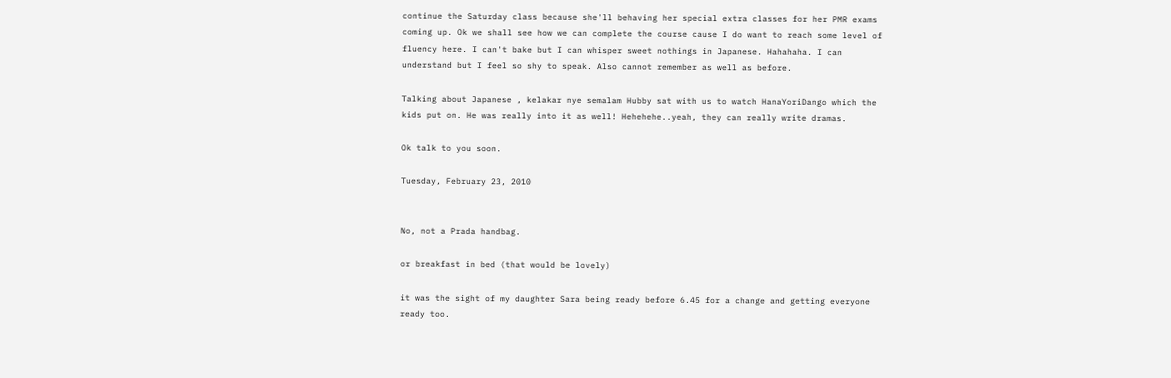continue the Saturday class because she'll behaving her special extra classes for her PMR exams coming up. Ok we shall see how we can complete the course cause I do want to reach some level of fluency here. I can't bake but I can whisper sweet nothings in Japanese. Hahahaha. I can understand but I feel so shy to speak. Also cannot remember as well as before.

Talking about Japanese , kelakar nye semalam Hubby sat with us to watch HanaYoriDango which the kids put on. He was really into it as well! Hehehehe..yeah, they can really write dramas.

Ok talk to you soon.

Tuesday, February 23, 2010


No, not a Prada handbag.

or breakfast in bed (that would be lovely)

it was the sight of my daughter Sara being ready before 6.45 for a change and getting everyone ready too.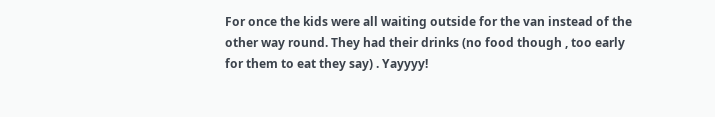For once the kids were all waiting outside for the van instead of the other way round. They had their drinks (no food though , too early for them to eat they say) . Yayyyy!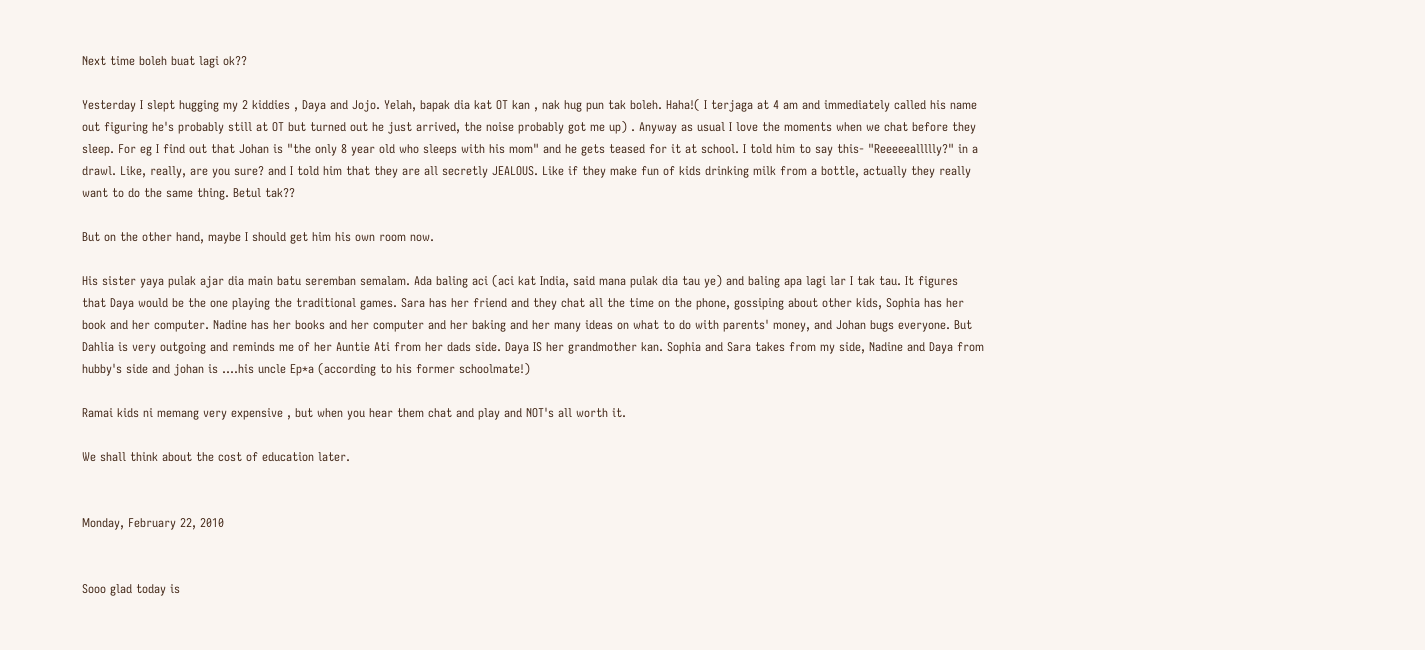Next time boleh buat lagi ok??

Yesterday I slept hugging my 2 kiddies , Daya and Jojo. Yelah, bapak dia kat OT kan , nak hug pun tak boleh. Haha!( I terjaga at 4 am and immediately called his name out figuring he's probably still at OT but turned out he just arrived, the noise probably got me up) . Anyway as usual I love the moments when we chat before they sleep. For eg I find out that Johan is "the only 8 year old who sleeps with his mom" and he gets teased for it at school. I told him to say this- "Reeeeeallllly?" in a drawl. Like, really, are you sure? and I told him that they are all secretly JEALOUS. Like if they make fun of kids drinking milk from a bottle, actually they really want to do the same thing. Betul tak??

But on the other hand, maybe I should get him his own room now.

His sister yaya pulak ajar dia main batu seremban semalam. Ada baling aci (aci kat India, said mana pulak dia tau ye) and baling apa lagi lar I tak tau. It figures that Daya would be the one playing the traditional games. Sara has her friend and they chat all the time on the phone, gossiping about other kids, Sophia has her book and her computer. Nadine has her books and her computer and her baking and her many ideas on what to do with parents' money, and Johan bugs everyone. But Dahlia is very outgoing and reminds me of her Auntie Ati from her dads side. Daya IS her grandmother kan. Sophia and Sara takes from my side, Nadine and Daya from hubby's side and johan is ....his uncle Ep*a (according to his former schoolmate!)

Ramai kids ni memang very expensive , but when you hear them chat and play and NOT's all worth it.

We shall think about the cost of education later.


Monday, February 22, 2010


Sooo glad today is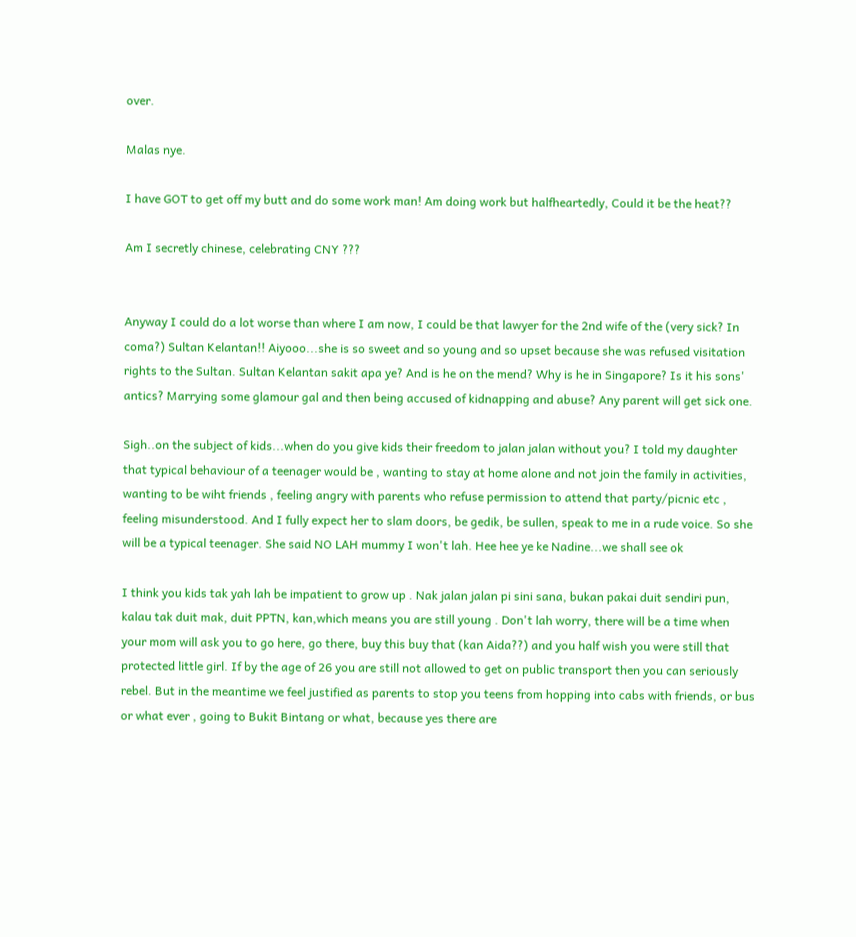over.

Malas nye.

I have GOT to get off my butt and do some work man! Am doing work but halfheartedly, Could it be the heat??

Am I secretly chinese, celebrating CNY ???


Anyway I could do a lot worse than where I am now, I could be that lawyer for the 2nd wife of the (very sick? In coma?) Sultan Kelantan!! Aiyooo...she is so sweet and so young and so upset because she was refused visitation rights to the Sultan. Sultan Kelantan sakit apa ye? And is he on the mend? Why is he in Singapore? Is it his sons' antics? Marrying some glamour gal and then being accused of kidnapping and abuse? Any parent will get sick one.

Sigh..on the subject of kids...when do you give kids their freedom to jalan jalan without you? I told my daughter that typical behaviour of a teenager would be , wanting to stay at home alone and not join the family in activities, wanting to be wiht friends , feeling angry with parents who refuse permission to attend that party/picnic etc , feeling misunderstood. And I fully expect her to slam doors, be gedik, be sullen, speak to me in a rude voice. So she will be a typical teenager. She said NO LAH mummy I won't lah. Hee hee ye ke Nadine...we shall see ok

I think you kids tak yah lah be impatient to grow up . Nak jalan jalan pi sini sana, bukan pakai duit sendiri pun, kalau tak duit mak, duit PPTN, kan,which means you are still young . Don't lah worry, there will be a time when your mom will ask you to go here, go there, buy this buy that (kan Aida??) and you half wish you were still that protected little girl. If by the age of 26 you are still not allowed to get on public transport then you can seriously rebel. But in the meantime we feel justified as parents to stop you teens from hopping into cabs with friends, or bus or what ever , going to Bukit Bintang or what, because yes there are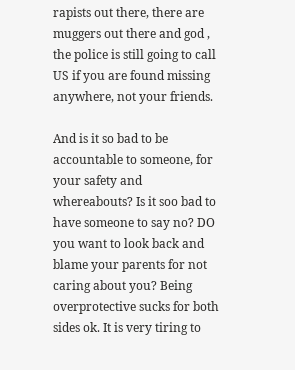rapists out there, there are muggers out there and god , the police is still going to call US if you are found missing anywhere, not your friends.

And is it so bad to be accountable to someone, for your safety and whereabouts? Is it soo bad to have someone to say no? DO you want to look back and blame your parents for not caring about you? Being overprotective sucks for both sides ok. It is very tiring to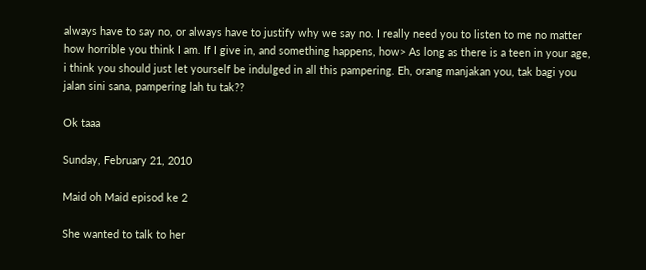always have to say no, or always have to justify why we say no. I really need you to listen to me no matter how horrible you think I am. If I give in, and something happens, how> As long as there is a teen in your age, i think you should just let yourself be indulged in all this pampering. Eh, orang manjakan you, tak bagi you jalan sini sana, pampering lah tu tak??

Ok taaa

Sunday, February 21, 2010

Maid oh Maid episod ke 2

She wanted to talk to her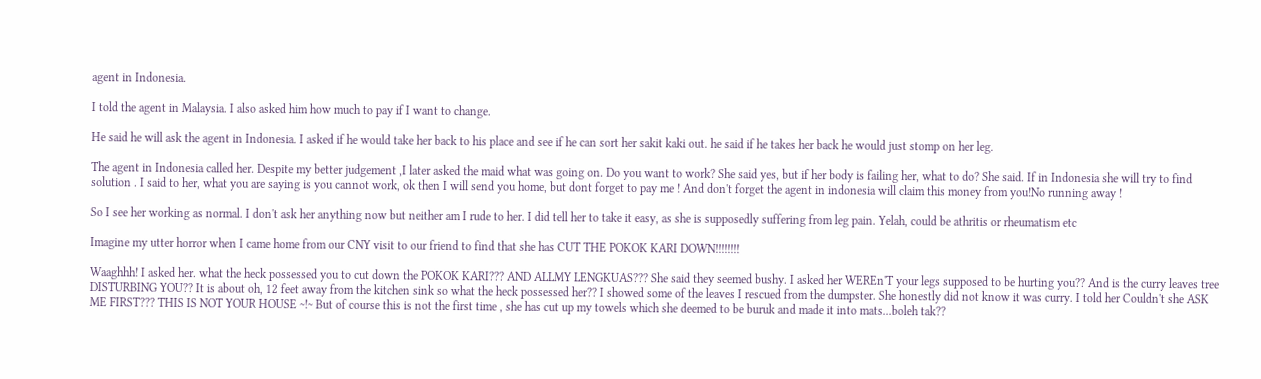agent in Indonesia.

I told the agent in Malaysia. I also asked him how much to pay if I want to change.

He said he will ask the agent in Indonesia. I asked if he would take her back to his place and see if he can sort her sakit kaki out. he said if he takes her back he would just stomp on her leg.

The agent in Indonesia called her. Despite my better judgement ,I later asked the maid what was going on. Do you want to work? She said yes, but if her body is failing her, what to do? She said. If in Indonesia she will try to find solution . I said to her, what you are saying is you cannot work, ok then I will send you home, but dont forget to pay me ! And don't forget the agent in indonesia will claim this money from you!No running away !

So I see her working as normal. I don't ask her anything now but neither am I rude to her. I did tell her to take it easy, as she is supposedly suffering from leg pain. Yelah, could be athritis or rheumatism etc

Imagine my utter horror when I came home from our CNY visit to our friend to find that she has CUT THE POKOK KARI DOWN!!!!!!!!

Waaghhh! I asked her. what the heck possessed you to cut down the POKOK KARI??? AND ALLMY LENGKUAS??? She said they seemed bushy. I asked her WEREn'T your legs supposed to be hurting you?? And is the curry leaves tree DISTURBING YOU?? It is about oh, 12 feet away from the kitchen sink so what the heck possessed her?? I showed some of the leaves I rescued from the dumpster. She honestly did not know it was curry. I told her Couldn't she ASK ME FIRST??? THIS IS NOT YOUR HOUSE ~!~ But of course this is not the first time , she has cut up my towels which she deemed to be buruk and made it into mats...boleh tak??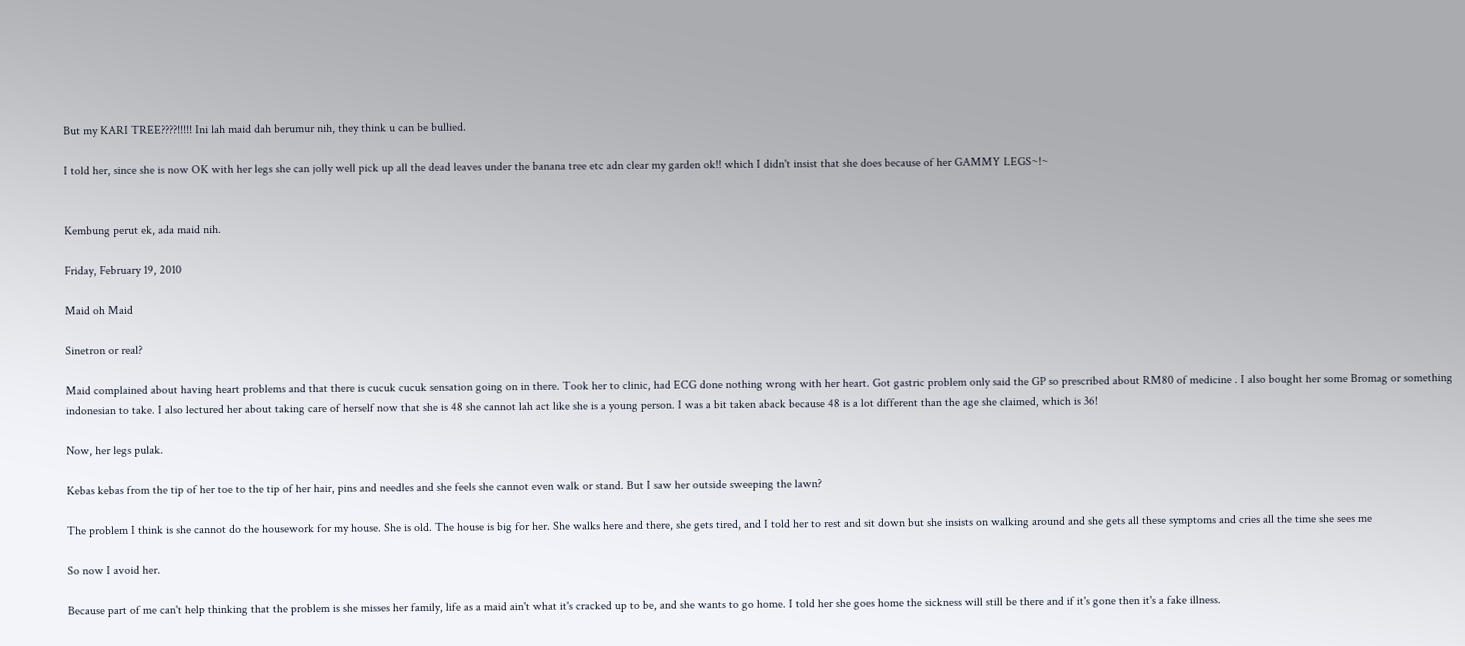But my KARI TREE????!!!!! Ini lah maid dah berumur nih, they think u can be bullied.

I told her, since she is now OK with her legs she can jolly well pick up all the dead leaves under the banana tree etc adn clear my garden ok!! which I didn't insist that she does because of her GAMMY LEGS~!~


Kembung perut ek, ada maid nih.

Friday, February 19, 2010

Maid oh Maid

Sinetron or real?

Maid complained about having heart problems and that there is cucuk cucuk sensation going on in there. Took her to clinic, had ECG done nothing wrong with her heart. Got gastric problem only said the GP so prescribed about RM80 of medicine . I also bought her some Bromag or something indonesian to take. I also lectured her about taking care of herself now that she is 48 she cannot lah act like she is a young person. I was a bit taken aback because 48 is a lot different than the age she claimed, which is 36!

Now, her legs pulak.

Kebas kebas from the tip of her toe to the tip of her hair, pins and needles and she feels she cannot even walk or stand. But I saw her outside sweeping the lawn?

The problem I think is she cannot do the housework for my house. She is old. The house is big for her. She walks here and there, she gets tired, and I told her to rest and sit down but she insists on walking around and she gets all these symptoms and cries all the time she sees me

So now I avoid her.

Because part of me can't help thinking that the problem is she misses her family, life as a maid ain't what it's cracked up to be, and she wants to go home. I told her she goes home the sickness will still be there and if it's gone then it's a fake illness.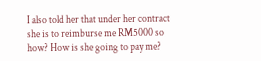I also told her that under her contract she is to reimburse me RM5000 so how? How is she going to pay me?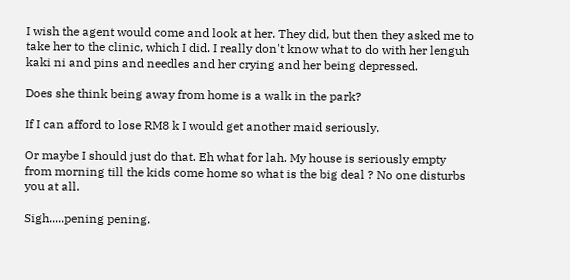I wish the agent would come and look at her. They did, but then they asked me to take her to the clinic, which I did. I really don't know what to do with her lenguh kaki ni and pins and needles and her crying and her being depressed.

Does she think being away from home is a walk in the park?

If I can afford to lose RM8 k I would get another maid seriously.

Or maybe I should just do that. Eh what for lah. My house is seriously empty from morning till the kids come home so what is the big deal ? No one disturbs you at all.

Sigh.....pening pening.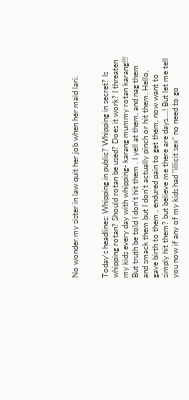No wonder my sister in law quit her job when her maid lari.


Today's headlines: Whipping in public? Whipping in secret? Is whipping rotan? Should rotan be used? Does it work? I threaten my kids every day with whipping- karang mummy rotan karang!!! But truth be told I don't hit them . I yell at them, and nag them and smack them but I don't actually pinch or hit them. Hello, gave birth to them , endured pain to get them, now want to simply hit them? but believe me there are days....! But let me tell you now if any of my kids had "illicit sex" no need to go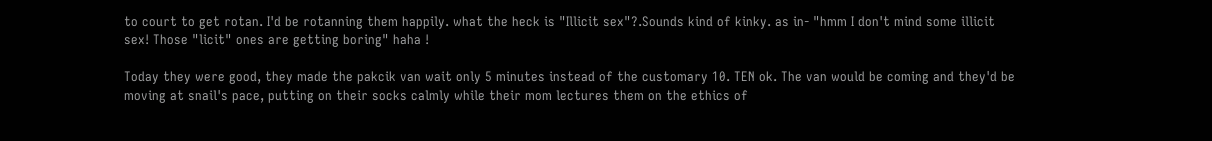to court to get rotan. I'd be rotanning them happily. what the heck is "Illicit sex"?.Sounds kind of kinky. as in- "hmm I don't mind some illicit sex! Those "licit" ones are getting boring" haha !

Today they were good, they made the pakcik van wait only 5 minutes instead of the customary 10. TEN ok. The van would be coming and they'd be moving at snail's pace, putting on their socks calmly while their mom lectures them on the ethics of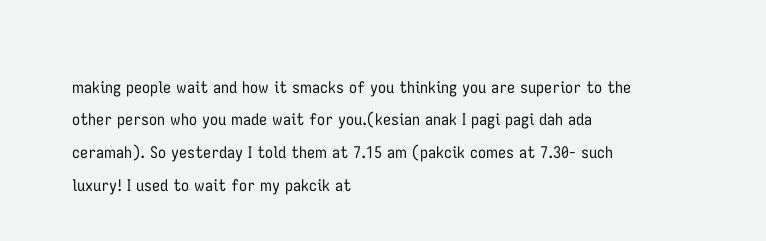making people wait and how it smacks of you thinking you are superior to the other person who you made wait for you.(kesian anak I pagi pagi dah ada ceramah). So yesterday I told them at 7.15 am (pakcik comes at 7.30- such luxury! I used to wait for my pakcik at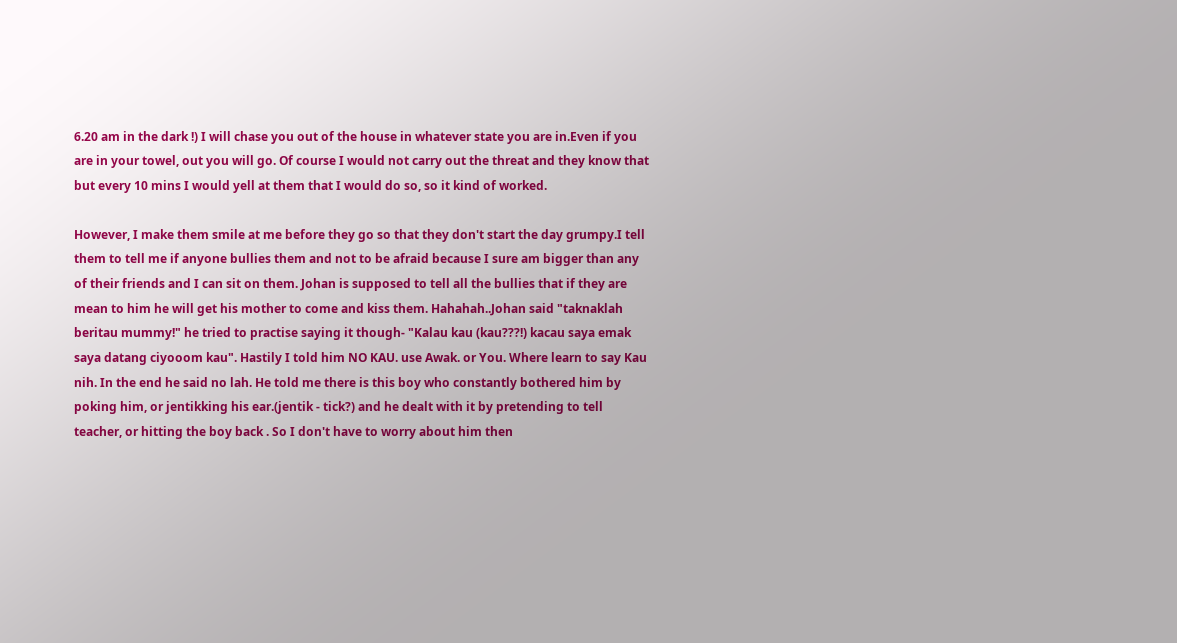6.20 am in the dark !) I will chase you out of the house in whatever state you are in.Even if you are in your towel, out you will go. Of course I would not carry out the threat and they know that but every 10 mins I would yell at them that I would do so, so it kind of worked.

However, I make them smile at me before they go so that they don't start the day grumpy.I tell them to tell me if anyone bullies them and not to be afraid because I sure am bigger than any of their friends and I can sit on them. Johan is supposed to tell all the bullies that if they are mean to him he will get his mother to come and kiss them. Hahahah..Johan said "taknaklah beritau mummy!" he tried to practise saying it though- "Kalau kau (kau???!) kacau saya emak saya datang ciyooom kau". Hastily I told him NO KAU. use Awak. or You. Where learn to say Kau nih. In the end he said no lah. He told me there is this boy who constantly bothered him by poking him, or jentikking his ear.(jentik - tick?) and he dealt with it by pretending to tell teacher, or hitting the boy back . So I don't have to worry about him then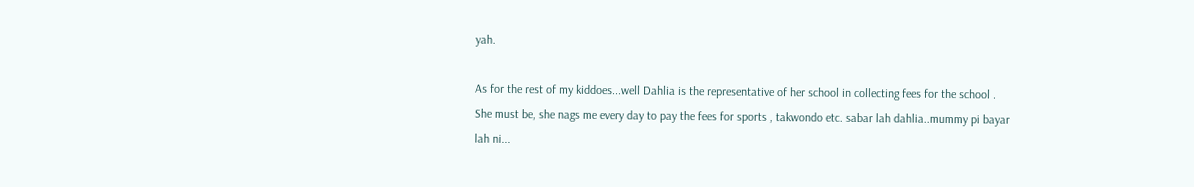yah.

As for the rest of my kiddoes...well Dahlia is the representative of her school in collecting fees for the school . She must be, she nags me every day to pay the fees for sports , takwondo etc. sabar lah dahlia..mummy pi bayar lah ni...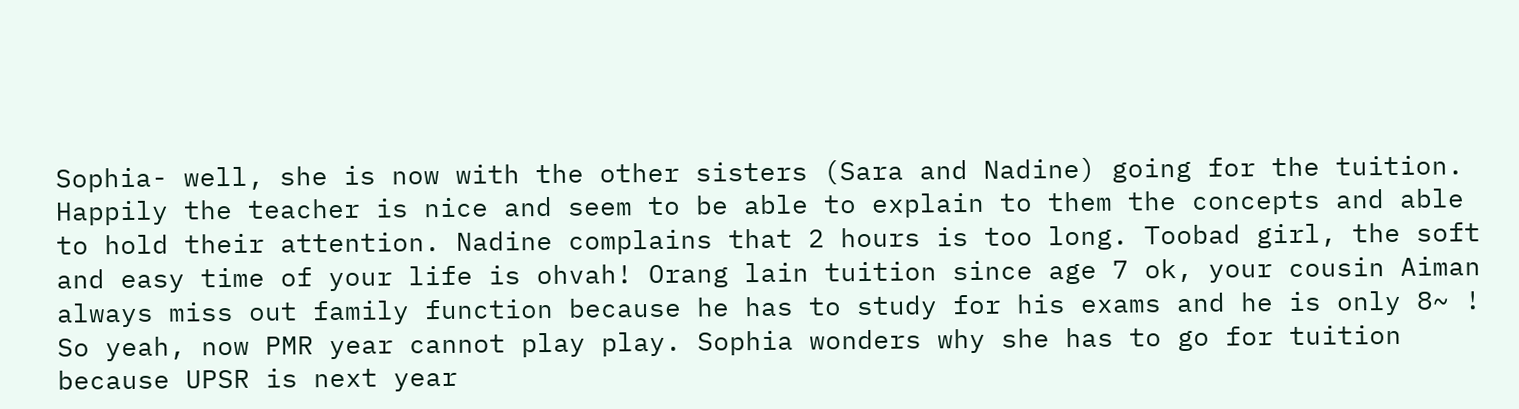Sophia- well, she is now with the other sisters (Sara and Nadine) going for the tuition. Happily the teacher is nice and seem to be able to explain to them the concepts and able to hold their attention. Nadine complains that 2 hours is too long. Toobad girl, the soft and easy time of your life is ohvah! Orang lain tuition since age 7 ok, your cousin Aiman always miss out family function because he has to study for his exams and he is only 8~ ! So yeah, now PMR year cannot play play. Sophia wonders why she has to go for tuition because UPSR is next year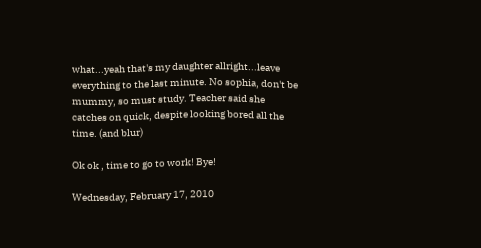what...yeah that's my daughter allright...leave everything to the last minute. No sophia, don't be mummy, so must study. Teacher said she catches on quick, despite looking bored all the time. (and blur)

Ok ok , time to go to work! Bye!

Wednesday, February 17, 2010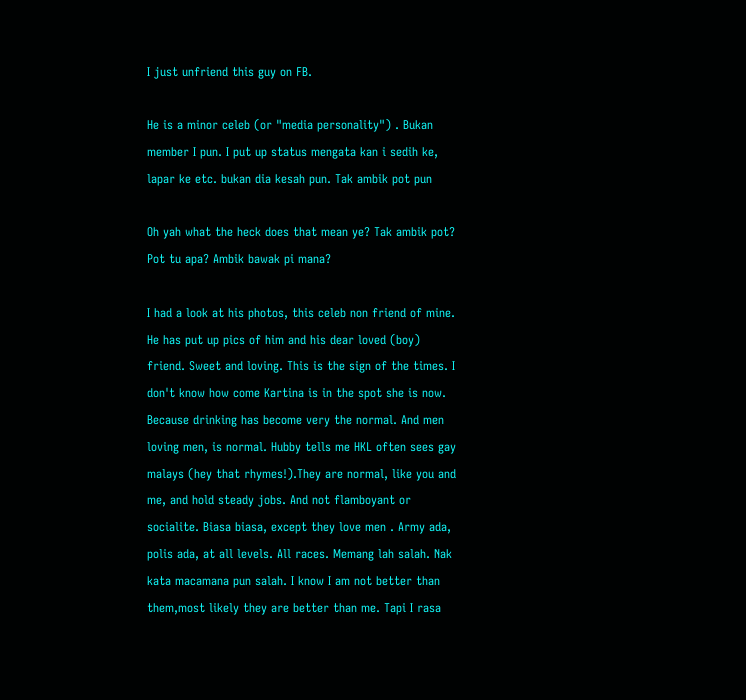I just unfriend this guy on FB.

He is a minor celeb (or "media personality") . Bukan member I pun. I put up status mengata kan i sedih ke, lapar ke etc. bukan dia kesah pun. Tak ambik pot pun

Oh yah what the heck does that mean ye? Tak ambik pot? Pot tu apa? Ambik bawak pi mana?

I had a look at his photos, this celeb non friend of mine. He has put up pics of him and his dear loved (boy) friend. Sweet and loving. This is the sign of the times. I don't know how come Kartina is in the spot she is now. Because drinking has become very the normal. And men loving men, is normal. Hubby tells me HKL often sees gay malays (hey that rhymes!).They are normal, like you and me, and hold steady jobs. And not flamboyant or socialite. Biasa biasa, except they love men . Army ada, polis ada, at all levels. All races. Memang lah salah. Nak kata macamana pun salah. I know I am not better than them,most likely they are better than me. Tapi I rasa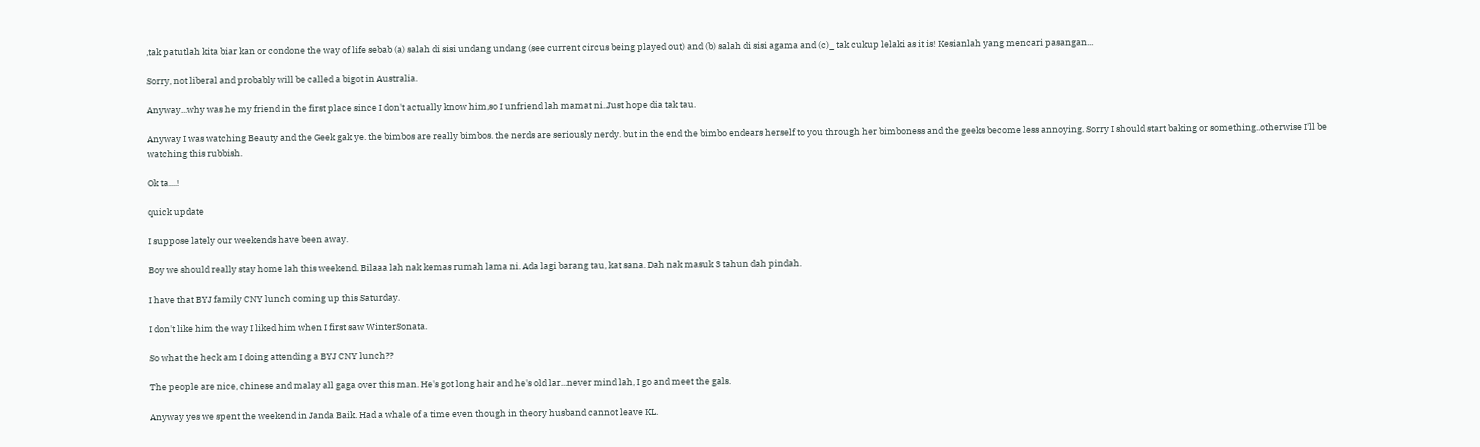,tak patutlah kita biar kan or condone the way of life sebab (a) salah di sisi undang undang (see current circus being played out) and (b) salah di sisi agama and (c)_ tak cukup lelaki as it is! Kesianlah yang mencari pasangan...

Sorry, not liberal and probably will be called a bigot in Australia.

Anyway...why was he my friend in the first place since I don't actually know him,so I unfriend lah mamat ni..Just hope dia tak tau.

Anyway I was watching Beauty and the Geek gak ye. the bimbos are really bimbos. the nerds are seriously nerdy. but in the end the bimbo endears herself to you through her bimboness and the geeks become less annoying. Sorry I should start baking or something..otherwise I'll be watching this rubbish.

Ok ta....!

quick update

I suppose lately our weekends have been away.

Boy we should really stay home lah this weekend. Bilaaa lah nak kemas rumah lama ni. Ada lagi barang tau, kat sana. Dah nak masuk 3 tahun dah pindah.

I have that BYJ family CNY lunch coming up this Saturday.

I don't like him the way I liked him when I first saw WinterSonata.

So what the heck am I doing attending a BYJ CNY lunch??

The people are nice, chinese and malay all gaga over this man. He's got long hair and he's old lar...never mind lah, I go and meet the gals.

Anyway yes we spent the weekend in Janda Baik. Had a whale of a time even though in theory husband cannot leave KL.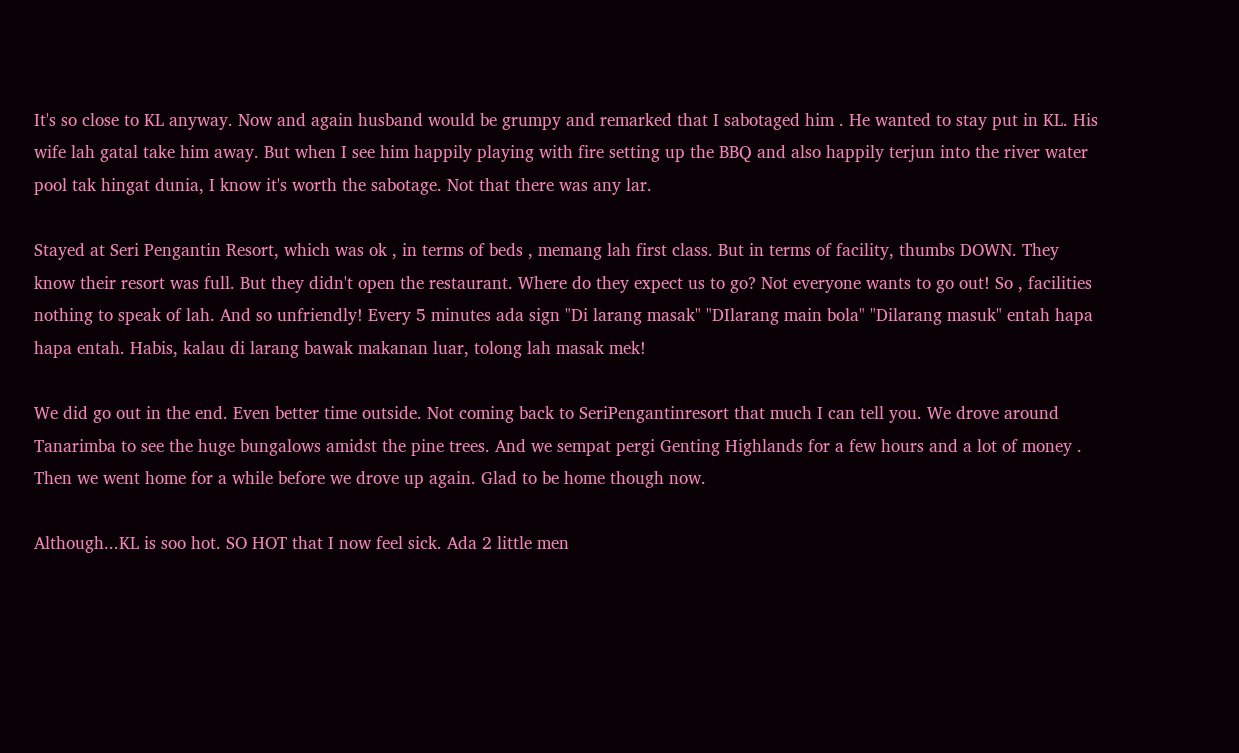It's so close to KL anyway. Now and again husband would be grumpy and remarked that I sabotaged him . He wanted to stay put in KL. His wife lah gatal take him away. But when I see him happily playing with fire setting up the BBQ and also happily terjun into the river water pool tak hingat dunia, I know it's worth the sabotage. Not that there was any lar.

Stayed at Seri Pengantin Resort, which was ok , in terms of beds , memang lah first class. But in terms of facility, thumbs DOWN. They know their resort was full. But they didn't open the restaurant. Where do they expect us to go? Not everyone wants to go out! So , facilities nothing to speak of lah. And so unfriendly! Every 5 minutes ada sign "Di larang masak" "DIlarang main bola" "Dilarang masuk" entah hapa hapa entah. Habis, kalau di larang bawak makanan luar, tolong lah masak mek!

We did go out in the end. Even better time outside. Not coming back to SeriPengantinresort that much I can tell you. We drove around Tanarimba to see the huge bungalows amidst the pine trees. And we sempat pergi Genting Highlands for a few hours and a lot of money . Then we went home for a while before we drove up again. Glad to be home though now.

Although...KL is soo hot. SO HOT that I now feel sick. Ada 2 little men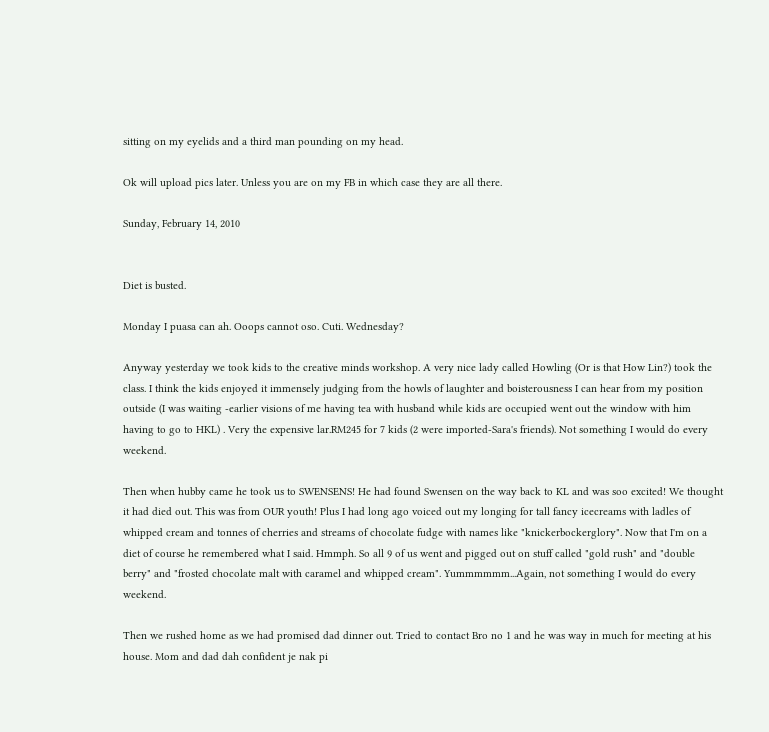sitting on my eyelids and a third man pounding on my head.

Ok will upload pics later. Unless you are on my FB in which case they are all there.

Sunday, February 14, 2010


Diet is busted.

Monday I puasa can ah. Ooops cannot oso. Cuti. Wednesday?

Anyway yesterday we took kids to the creative minds workshop. A very nice lady called Howling (Or is that How Lin?) took the class. I think the kids enjoyed it immensely judging from the howls of laughter and boisterousness I can hear from my position outside (I was waiting -earlier visions of me having tea with husband while kids are occupied went out the window with him having to go to HKL) . Very the expensive lar.RM245 for 7 kids (2 were imported-Sara's friends). Not something I would do every weekend.

Then when hubby came he took us to SWENSENS! He had found Swensen on the way back to KL and was soo excited! We thought it had died out. This was from OUR youth! Plus I had long ago voiced out my longing for tall fancy icecreams with ladles of whipped cream and tonnes of cherries and streams of chocolate fudge with names like "knickerbockerglory". Now that I'm on a diet of course he remembered what I said. Hmmph. So all 9 of us went and pigged out on stuff called "gold rush" and "double berry" and "frosted chocolate malt with caramel and whipped cream". Yummmmmm...Again, not something I would do every weekend.

Then we rushed home as we had promised dad dinner out. Tried to contact Bro no 1 and he was way in much for meeting at his house. Mom and dad dah confident je nak pi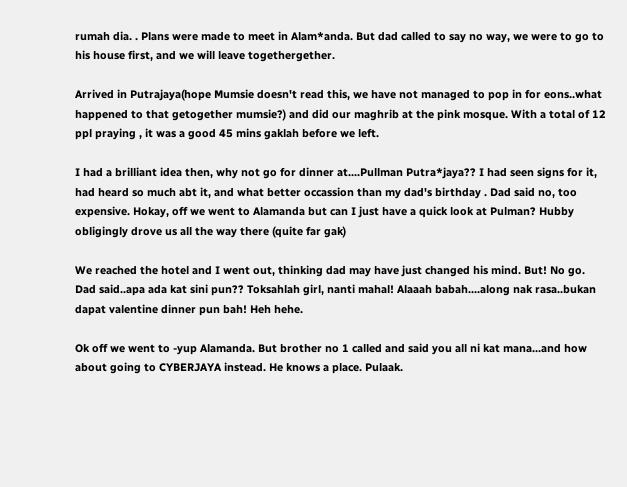rumah dia. . Plans were made to meet in Alam*anda. But dad called to say no way, we were to go to his house first, and we will leave togethergether.

Arrived in Putrajaya(hope Mumsie doesn't read this, we have not managed to pop in for eons..what happened to that getogether mumsie?) and did our maghrib at the pink mosque. With a total of 12 ppl praying , it was a good 45 mins gaklah before we left.

I had a brilliant idea then, why not go for dinner at....Pullman Putra*jaya?? I had seen signs for it, had heard so much abt it, and what better occassion than my dad's birthday . Dad said no, too expensive. Hokay, off we went to Alamanda but can I just have a quick look at Pulman? Hubby obligingly drove us all the way there (quite far gak)

We reached the hotel and I went out, thinking dad may have just changed his mind. But! No go. Dad said..apa ada kat sini pun?? Toksahlah girl, nanti mahal! Alaaah babah....along nak rasa..bukan dapat valentine dinner pun bah! Heh hehe.

Ok off we went to -yup Alamanda. But brother no 1 called and said you all ni kat mana...and how about going to CYBERJAYA instead. He knows a place. Pulaak.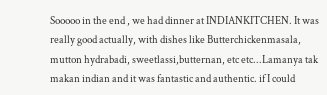Sooooo in the end , we had dinner at INDIANKITCHEN. It was really good actually, with dishes like Butterchickenmasala, mutton hydrabadi, sweetlassi,butternan, etc etc...Lamanya tak makan indian and it was fantastic and authentic. if I could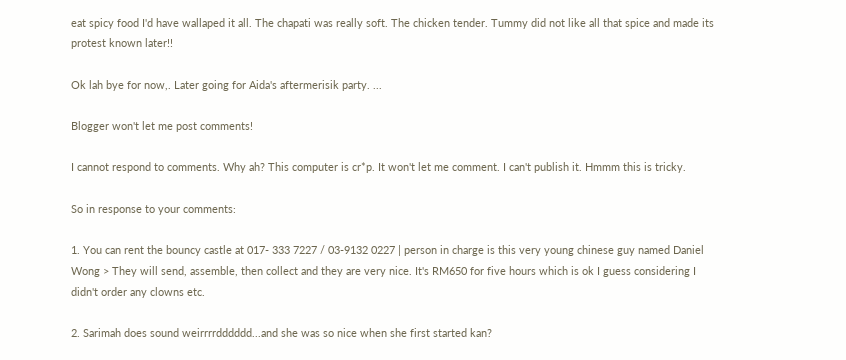eat spicy food I'd have wallaped it all. The chapati was really soft. The chicken tender. Tummy did not like all that spice and made its protest known later!!

Ok lah bye for now,. Later going for Aida's aftermerisik party. ...

Blogger won't let me post comments!

I cannot respond to comments. Why ah? This computer is cr*p. It won't let me comment. I can't publish it. Hmmm this is tricky.

So in response to your comments:

1. You can rent the bouncy castle at 017- 333 7227 / 03-9132 0227 | person in charge is this very young chinese guy named Daniel Wong > They will send, assemble, then collect and they are very nice. It's RM650 for five hours which is ok I guess considering I didn't order any clowns etc.

2. Sarimah does sound weirrrrdddddd...and she was so nice when she first started kan?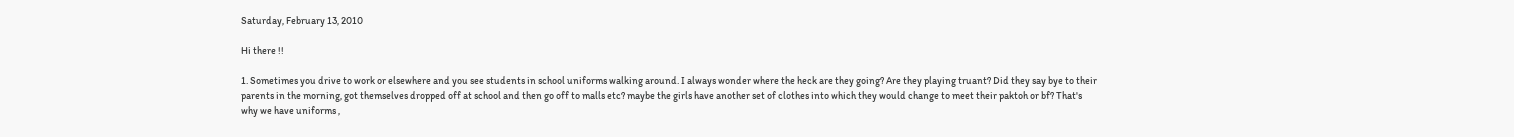Saturday, February 13, 2010

Hi there !!

1. Sometimes you drive to work or elsewhere and you see students in school uniforms walking around. I always wonder where the heck are they going? Are they playing truant? Did they say bye to their parents in the morning, got themselves dropped off at school and then go off to malls etc? maybe the girls have another set of clothes into which they would change to meet their paktoh or bf? That's why we have uniforms ,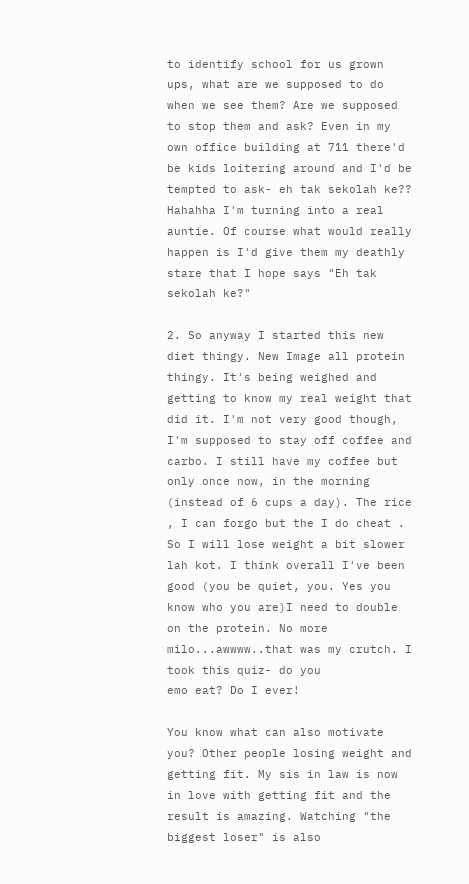to identify school for us grown ups, what are we supposed to do when we see them? Are we supposed to stop them and ask? Even in my own office building at 711 there'd be kids loitering around and I'd be tempted to ask- eh tak sekolah ke?? Hahahha I'm turning into a real auntie. Of course what would really happen is I'd give them my deathly stare that I hope says "Eh tak sekolah ke?"

2. So anyway I started this new diet thingy. New Image all protein thingy. It's being weighed and getting to know my real weight that did it. I'm not very good though, I'm supposed to stay off coffee and carbo. I still have my coffee but only once now, in the morning (instead of 6 cups a day). The rice , I can forgo but the I do cheat . So I will lose weight a bit slower lah kot. I think overall I've been good (you be quiet, you. Yes you know who you are)I need to double on the protein. No more milo...awwww..that was my crutch. I took this quiz- do you
emo eat? Do I ever!

You know what can also motivate you? Other people losing weight and getting fit. My sis in law is now in love with getting fit and the result is amazing. Watching "the biggest loser" is also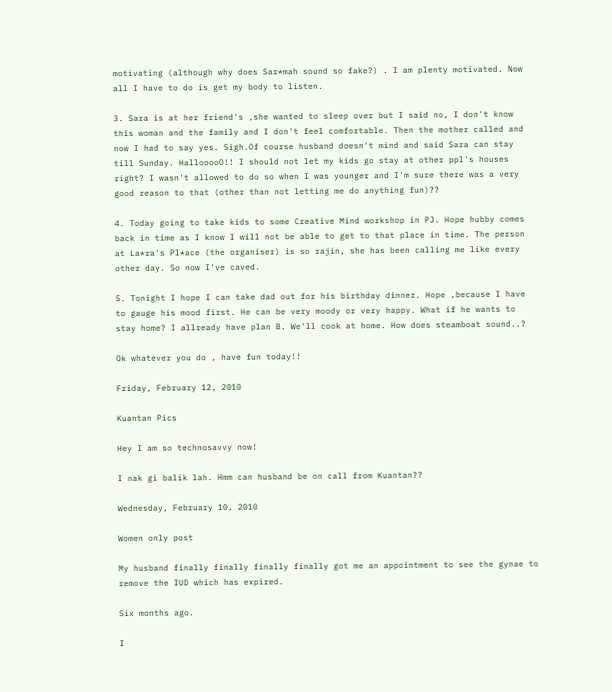motivating (although why does Sar*mah sound so fake?) . I am plenty motivated. Now all I have to do is get my body to listen.

3. Sara is at her friend's ,she wanted to sleep over but I said no, I don't know this woman and the family and I don't feel comfortable. Then the mother called and now I had to say yes. Sigh.Of course husband doesn't mind and said Sara can stay till Sunday. HallooooO!! I should not let my kids go stay at other ppl's houses right? I wasn't allowed to do so when I was younger and I'm sure there was a very good reason to that (other than not letting me do anything fun)??

4. Today going to take kids to some Creative Mind workshop in PJ. Hope hubby comes back in time as I know I will not be able to get to that place in time. The person at La*ra's Pl*ace (the organiser) is so rajin, she has been calling me like every other day. So now I've caved.

5. Tonight I hope I can take dad out for his birthday dinner. Hope ,because I have to gauge his mood first. He can be very moody or very happy. What if he wants to stay home? I allready have plan B. We'll cook at home. How does steamboat sound..?

Ok whatever you do , have fun today!!

Friday, February 12, 2010

Kuantan Pics

Hey I am so technosavvy now!

I nak gi balik lah. Hmm can husband be on call from Kuantan??

Wednesday, February 10, 2010

Women only post

My husband finally finally finally finally got me an appointment to see the gynae to remove the IUD which has expired.

Six months ago.

I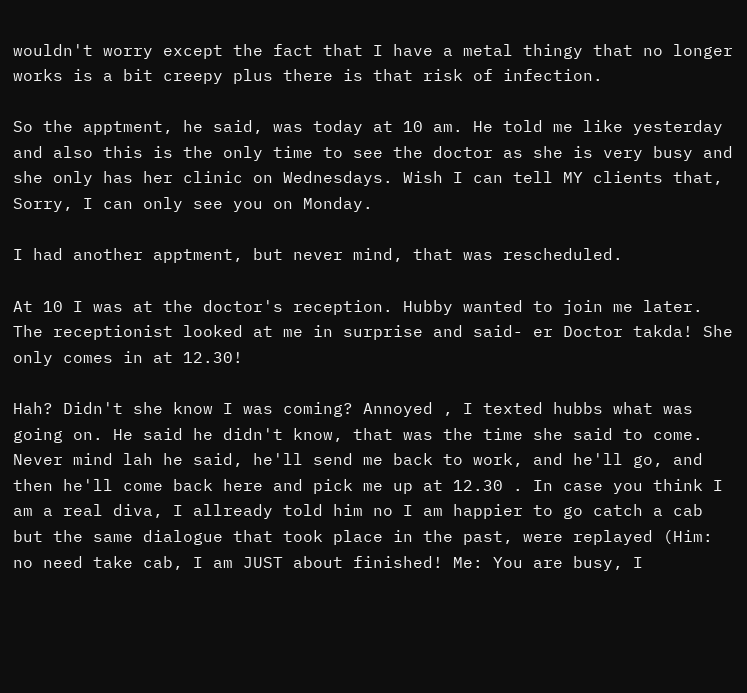wouldn't worry except the fact that I have a metal thingy that no longer works is a bit creepy plus there is that risk of infection.

So the apptment, he said, was today at 10 am. He told me like yesterday and also this is the only time to see the doctor as she is very busy and she only has her clinic on Wednesdays. Wish I can tell MY clients that, Sorry, I can only see you on Monday.

I had another apptment, but never mind, that was rescheduled.

At 10 I was at the doctor's reception. Hubby wanted to join me later. The receptionist looked at me in surprise and said- er Doctor takda! She only comes in at 12.30!

Hah? Didn't she know I was coming? Annoyed , I texted hubbs what was going on. He said he didn't know, that was the time she said to come. Never mind lah he said, he'll send me back to work, and he'll go, and then he'll come back here and pick me up at 12.30 . In case you think I am a real diva, I allready told him no I am happier to go catch a cab but the same dialogue that took place in the past, were replayed (Him: no need take cab, I am JUST about finished! Me: You are busy, I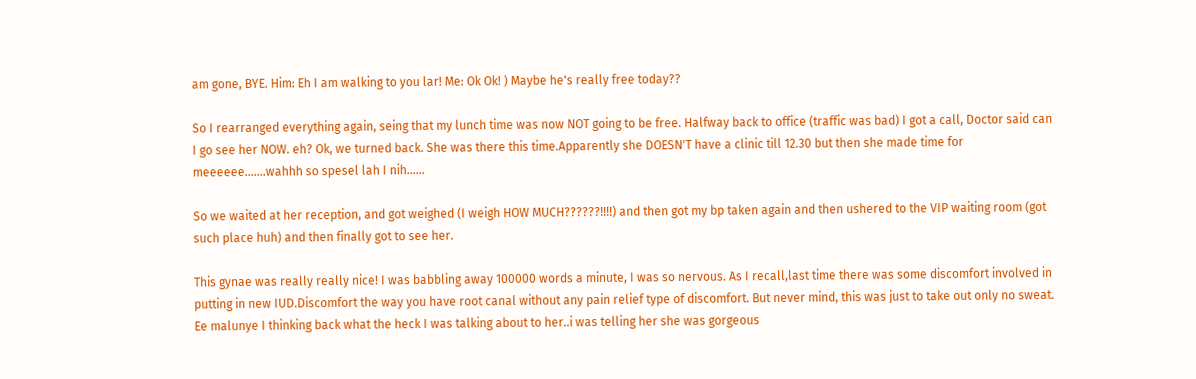am gone, BYE. Him: Eh I am walking to you lar! Me: Ok Ok! ) Maybe he's really free today??

So I rearranged everything again, seing that my lunch time was now NOT going to be free. Halfway back to office (traffic was bad) I got a call, Doctor said can I go see her NOW. eh? Ok, we turned back. She was there this time.Apparently she DOESN'T have a clinic till 12.30 but then she made time for meeeeee.......wahhh so spesel lah I nih......

So we waited at her reception, and got weighed (I weigh HOW MUCH??????!!!!) and then got my bp taken again and then ushered to the VIP waiting room (got such place huh) and then finally got to see her.

This gynae was really really nice! I was babbling away 100000 words a minute, I was so nervous. As I recall,last time there was some discomfort involved in putting in new IUD.Discomfort the way you have root canal without any pain relief type of discomfort. But never mind, this was just to take out only no sweat. Ee malunye I thinking back what the heck I was talking about to her..i was telling her she was gorgeous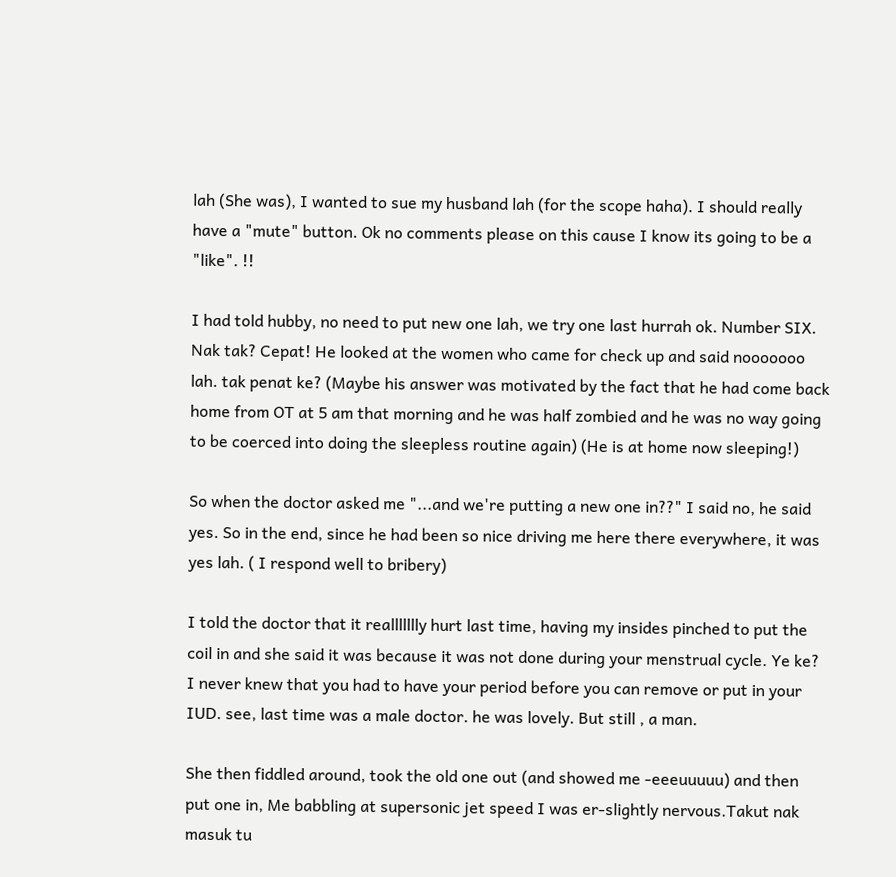lah (She was), I wanted to sue my husband lah (for the scope haha). I should really have a "mute" button. Ok no comments please on this cause I know its going to be a "like". !!

I had told hubby, no need to put new one lah, we try one last hurrah ok. Number SIX. Nak tak? Cepat! He looked at the women who came for check up and said nooooooo lah. tak penat ke? (Maybe his answer was motivated by the fact that he had come back home from OT at 5 am that morning and he was half zombied and he was no way going to be coerced into doing the sleepless routine again) (He is at home now sleeping!)

So when the doctor asked me "...and we're putting a new one in??" I said no, he said yes. So in the end, since he had been so nice driving me here there everywhere, it was yes lah. ( I respond well to bribery)

I told the doctor that it reallllllly hurt last time, having my insides pinched to put the coil in and she said it was because it was not done during your menstrual cycle. Ye ke? I never knew that you had to have your period before you can remove or put in your IUD. see, last time was a male doctor. he was lovely. But still , a man.

She then fiddled around, took the old one out (and showed me -eeeuuuuu) and then put one in, Me babbling at supersonic jet speed I was er-slightly nervous.Takut nak masuk tu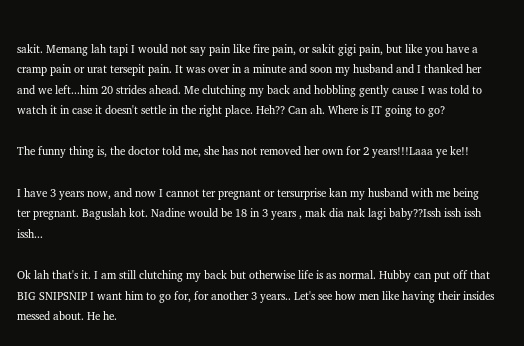sakit. Memang lah tapi I would not say pain like fire pain, or sakit gigi pain, but like you have a cramp pain or urat tersepit pain. It was over in a minute and soon my husband and I thanked her and we left...him 20 strides ahead. Me clutching my back and hobbling gently cause I was told to watch it in case it doesn't settle in the right place. Heh?? Can ah. Where is IT going to go?

The funny thing is, the doctor told me, she has not removed her own for 2 years!!!Laaa ye ke!!

I have 3 years now, and now I cannot ter pregnant or tersurprise kan my husband with me being ter pregnant. Baguslah kot. Nadine would be 18 in 3 years , mak dia nak lagi baby??Issh issh issh issh...

Ok lah that's it. I am still clutching my back but otherwise life is as normal. Hubby can put off that BIG SNIPSNIP I want him to go for, for another 3 years.. Let's see how men like having their insides messed about. He he.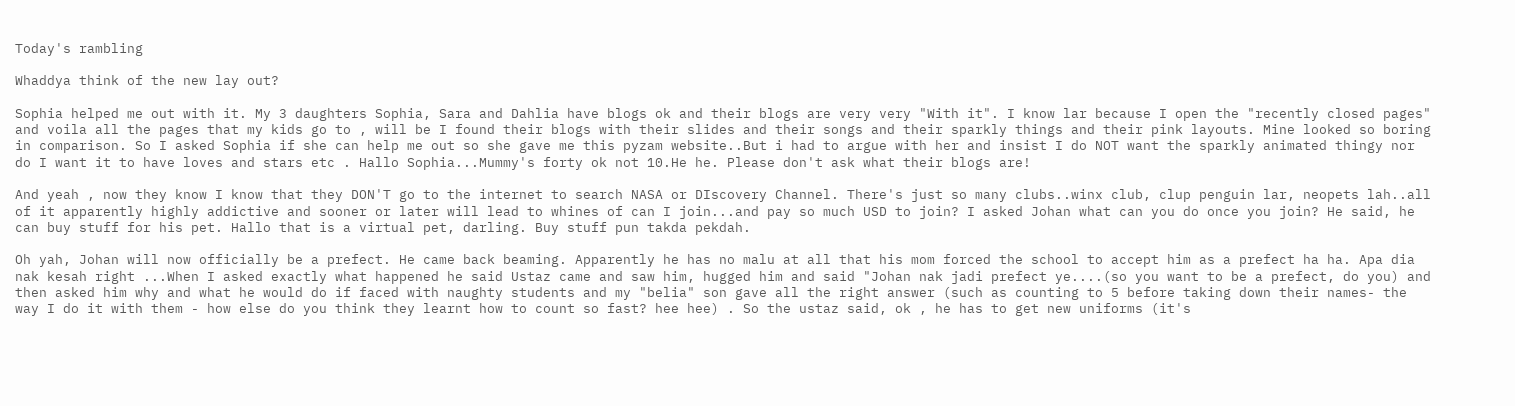Today's rambling

Whaddya think of the new lay out?

Sophia helped me out with it. My 3 daughters Sophia, Sara and Dahlia have blogs ok and their blogs are very very "With it". I know lar because I open the "recently closed pages" and voila all the pages that my kids go to , will be I found their blogs with their slides and their songs and their sparkly things and their pink layouts. Mine looked so boring in comparison. So I asked Sophia if she can help me out so she gave me this pyzam website..But i had to argue with her and insist I do NOT want the sparkly animated thingy nor do I want it to have loves and stars etc . Hallo Sophia...Mummy's forty ok not 10.He he. Please don't ask what their blogs are!

And yeah , now they know I know that they DON'T go to the internet to search NASA or DIscovery Channel. There's just so many clubs..winx club, clup penguin lar, neopets lah..all of it apparently highly addictive and sooner or later will lead to whines of can I join...and pay so much USD to join? I asked Johan what can you do once you join? He said, he can buy stuff for his pet. Hallo that is a virtual pet, darling. Buy stuff pun takda pekdah.

Oh yah, Johan will now officially be a prefect. He came back beaming. Apparently he has no malu at all that his mom forced the school to accept him as a prefect ha ha. Apa dia nak kesah right ...When I asked exactly what happened he said Ustaz came and saw him, hugged him and said "Johan nak jadi prefect ye....(so you want to be a prefect, do you) and then asked him why and what he would do if faced with naughty students and my "belia" son gave all the right answer (such as counting to 5 before taking down their names- the way I do it with them - how else do you think they learnt how to count so fast? hee hee) . So the ustaz said, ok , he has to get new uniforms (it's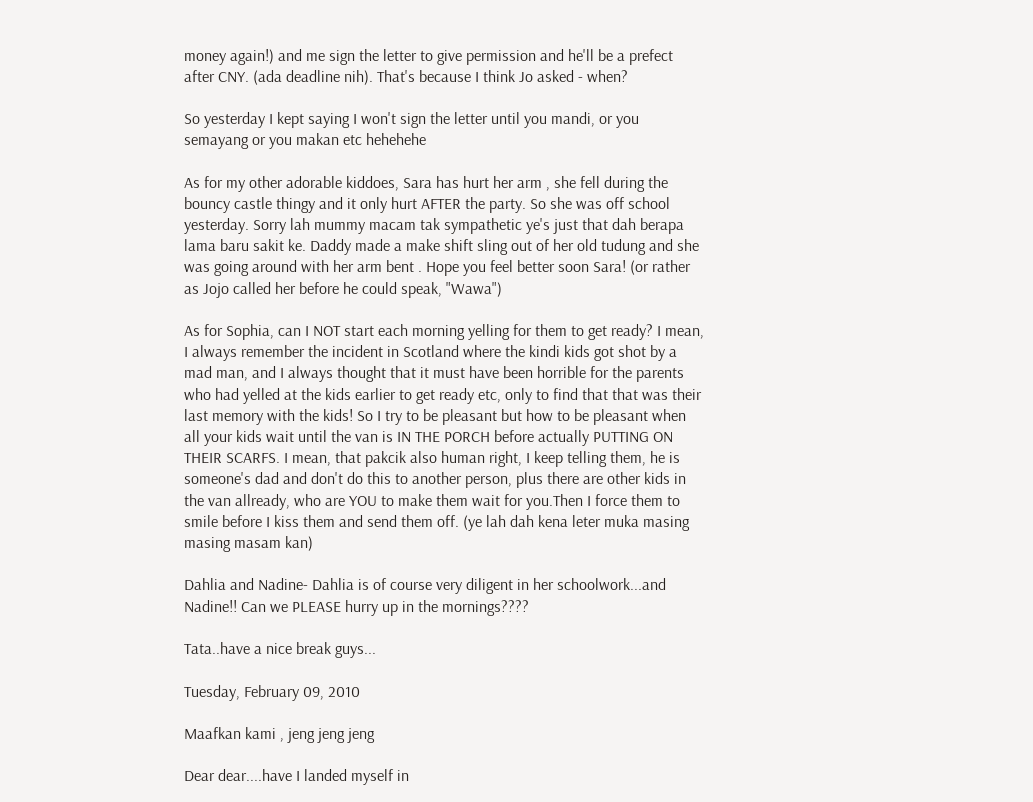money again!) and me sign the letter to give permission and he'll be a prefect after CNY. (ada deadline nih). That's because I think Jo asked - when?

So yesterday I kept saying I won't sign the letter until you mandi, or you semayang or you makan etc hehehehe

As for my other adorable kiddoes, Sara has hurt her arm , she fell during the bouncy castle thingy and it only hurt AFTER the party. So she was off school yesterday. Sorry lah mummy macam tak sympathetic ye's just that dah berapa lama baru sakit ke. Daddy made a make shift sling out of her old tudung and she was going around with her arm bent . Hope you feel better soon Sara! (or rather as Jojo called her before he could speak, "Wawa")

As for Sophia, can I NOT start each morning yelling for them to get ready? I mean, I always remember the incident in Scotland where the kindi kids got shot by a mad man, and I always thought that it must have been horrible for the parents who had yelled at the kids earlier to get ready etc, only to find that that was their last memory with the kids! So I try to be pleasant but how to be pleasant when all your kids wait until the van is IN THE PORCH before actually PUTTING ON THEIR SCARFS. I mean, that pakcik also human right, I keep telling them, he is someone's dad and don't do this to another person, plus there are other kids in the van allready, who are YOU to make them wait for you.Then I force them to smile before I kiss them and send them off. (ye lah dah kena leter muka masing masing masam kan)

Dahlia and Nadine- Dahlia is of course very diligent in her schoolwork...and Nadine!! Can we PLEASE hurry up in the mornings????

Tata..have a nice break guys...

Tuesday, February 09, 2010

Maafkan kami , jeng jeng jeng

Dear dear....have I landed myself in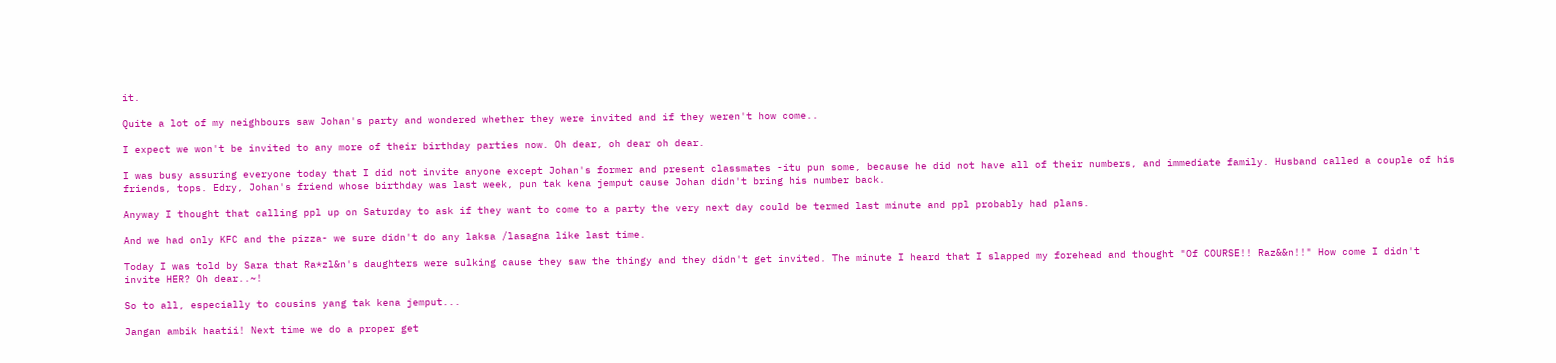it.

Quite a lot of my neighbours saw Johan's party and wondered whether they were invited and if they weren't how come..

I expect we won't be invited to any more of their birthday parties now. Oh dear, oh dear oh dear.

I was busy assuring everyone today that I did not invite anyone except Johan's former and present classmates -itu pun some, because he did not have all of their numbers, and immediate family. Husband called a couple of his friends, tops. Edry, Johan's friend whose birthday was last week, pun tak kena jemput cause Johan didn't bring his number back.

Anyway I thought that calling ppl up on Saturday to ask if they want to come to a party the very next day could be termed last minute and ppl probably had plans.

And we had only KFC and the pizza- we sure didn't do any laksa /lasagna like last time.

Today I was told by Sara that Ra*zl&n's daughters were sulking cause they saw the thingy and they didn't get invited. The minute I heard that I slapped my forehead and thought "Of COURSE!! Raz&&n!!" How come I didn't invite HER? Oh dear..~!

So to all, especially to cousins yang tak kena jemput...

Jangan ambik haatii! Next time we do a proper get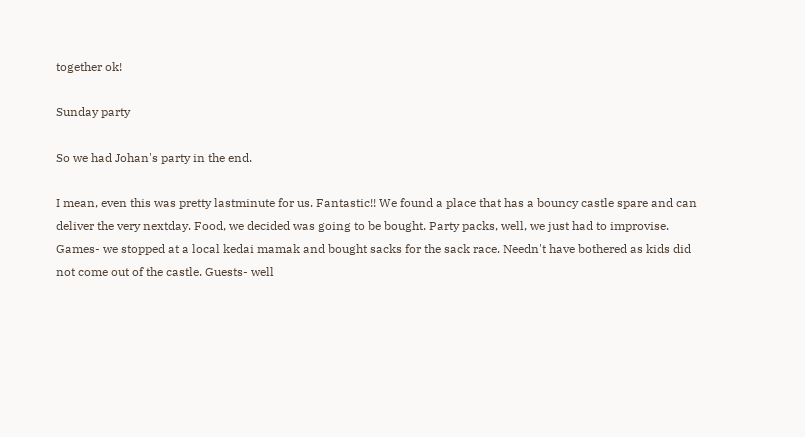together ok!

Sunday party

So we had Johan's party in the end.

I mean, even this was pretty lastminute for us. Fantastic!! We found a place that has a bouncy castle spare and can deliver the very nextday. Food, we decided was going to be bought. Party packs, well, we just had to improvise. Games- we stopped at a local kedai mamak and bought sacks for the sack race. Needn't have bothered as kids did not come out of the castle. Guests- well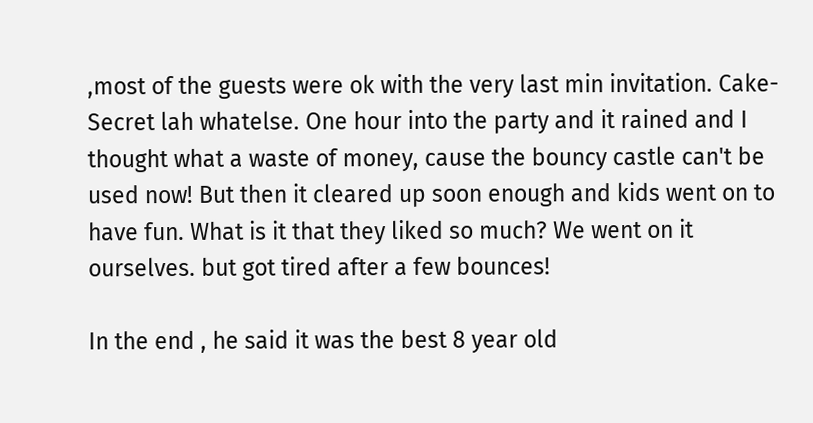,most of the guests were ok with the very last min invitation. Cake- Secret lah whatelse. One hour into the party and it rained and I thought what a waste of money, cause the bouncy castle can't be used now! But then it cleared up soon enough and kids went on to have fun. What is it that they liked so much? We went on it ourselves. but got tired after a few bounces!

In the end , he said it was the best 8 year old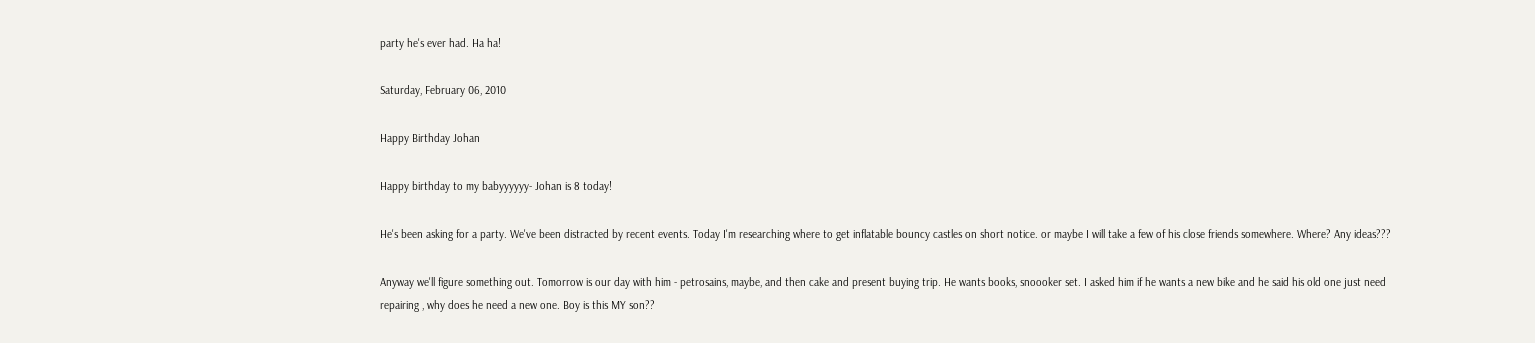party he's ever had. Ha ha!

Saturday, February 06, 2010

Happy Birthday Johan

Happy birthday to my babyyyyyy- Johan is 8 today!

He's been asking for a party. We've been distracted by recent events. Today I'm researching where to get inflatable bouncy castles on short notice. or maybe I will take a few of his close friends somewhere. Where? Any ideas???

Anyway we'll figure something out. Tomorrow is our day with him - petrosains, maybe, and then cake and present buying trip. He wants books, snoooker set. I asked him if he wants a new bike and he said his old one just need repairing , why does he need a new one. Boy is this MY son??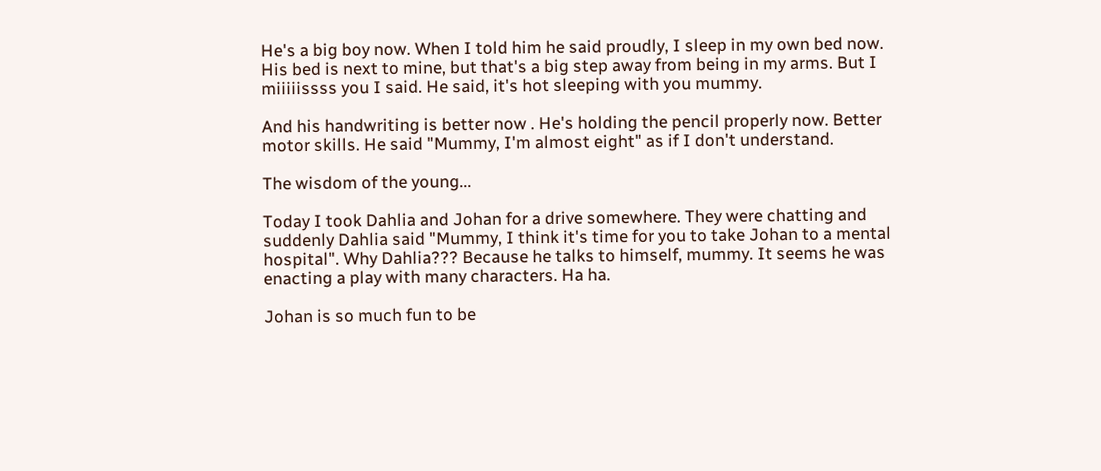He's a big boy now. When I told him he said proudly, I sleep in my own bed now. His bed is next to mine, but that's a big step away from being in my arms. But I miiiiissss you I said. He said, it's hot sleeping with you mummy.

And his handwriting is better now . He's holding the pencil properly now. Better motor skills. He said "Mummy, I'm almost eight" as if I don't understand.

The wisdom of the young...

Today I took Dahlia and Johan for a drive somewhere. They were chatting and suddenly Dahlia said "Mummy, I think it's time for you to take Johan to a mental hospital". Why Dahlia??? Because he talks to himself, mummy. It seems he was enacting a play with many characters. Ha ha.

Johan is so much fun to be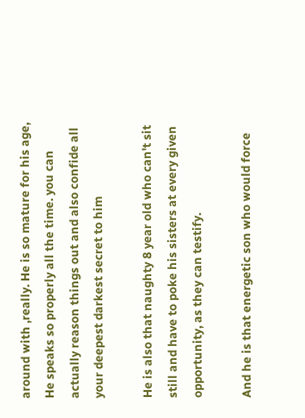around with ,really. He is so mature for his age, He speaks so properly all the time. you can actually reason things out and also confide all your deepest darkest secret to him

He is also that naughty 8 year old who can't sit still and have to poke his sisters at every given opportunity, as they can testify.

And he is that energetic son who would force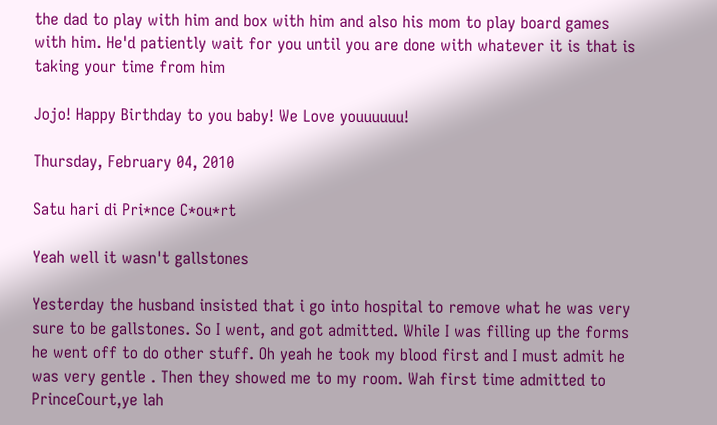the dad to play with him and box with him and also his mom to play board games with him. He'd patiently wait for you until you are done with whatever it is that is taking your time from him

Jojo! Happy Birthday to you baby! We Love youuuuuu!

Thursday, February 04, 2010

Satu hari di Pri*nce C*ou*rt

Yeah well it wasn't gallstones

Yesterday the husband insisted that i go into hospital to remove what he was very sure to be gallstones. So I went, and got admitted. While I was filling up the forms he went off to do other stuff. Oh yeah he took my blood first and I must admit he was very gentle . Then they showed me to my room. Wah first time admitted to PrinceCourt,ye lah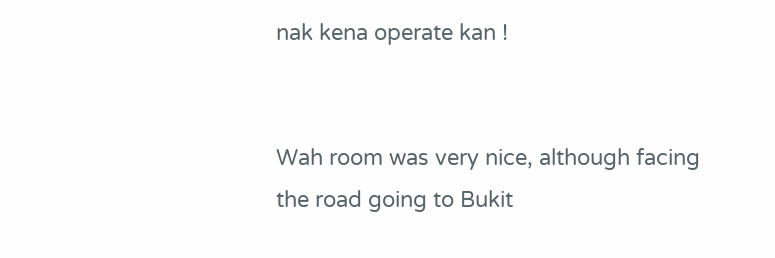nak kena operate kan !


Wah room was very nice, although facing the road going to Bukit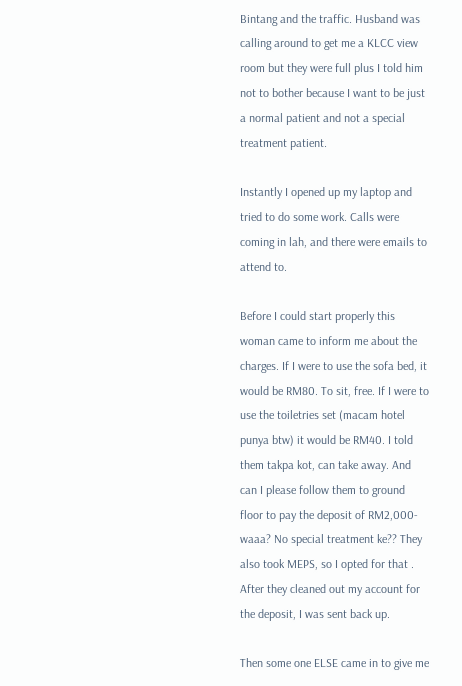Bintang and the traffic. Husband was calling around to get me a KLCC view room but they were full plus I told him not to bother because I want to be just a normal patient and not a special treatment patient.

Instantly I opened up my laptop and tried to do some work. Calls were coming in lah, and there were emails to attend to.

Before I could start properly this woman came to inform me about the charges. If I were to use the sofa bed, it would be RM80. To sit, free. If I were to use the toiletries set (macam hotel punya btw) it would be RM40. I told them takpa kot, can take away. And can I please follow them to ground floor to pay the deposit of RM2,000- waaa? No special treatment ke?? They also took MEPS, so I opted for that . After they cleaned out my account for the deposit, I was sent back up.

Then some one ELSE came in to give me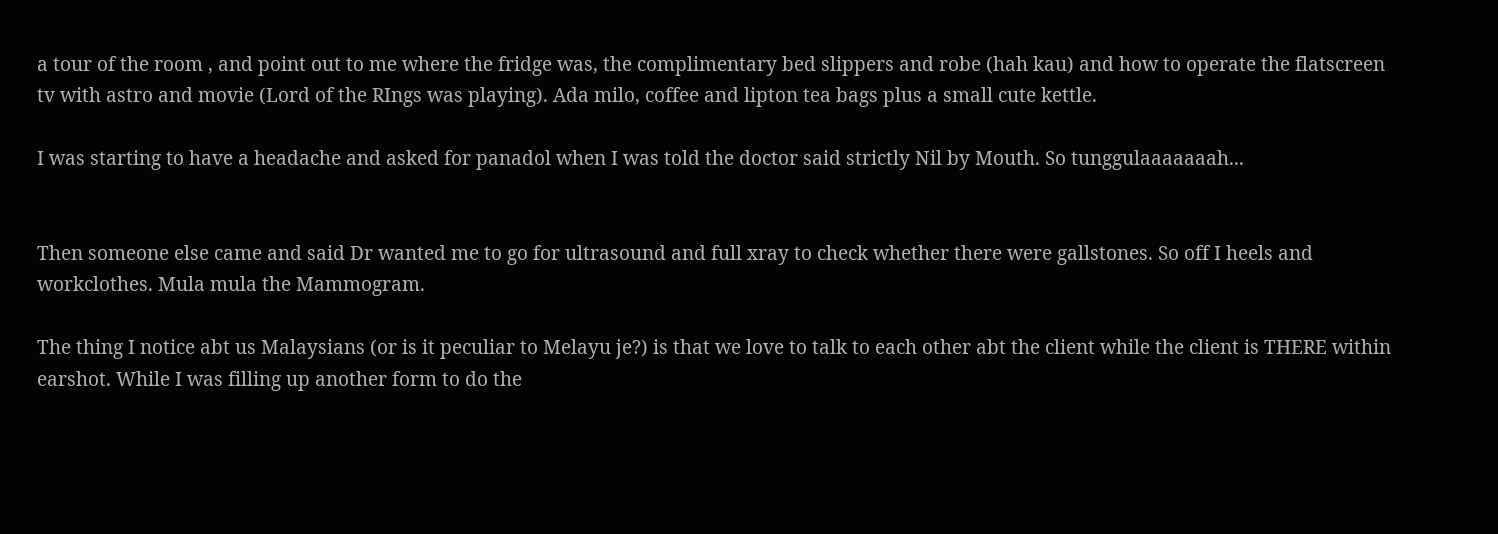a tour of the room , and point out to me where the fridge was, the complimentary bed slippers and robe (hah kau) and how to operate the flatscreen tv with astro and movie (Lord of the RIngs was playing). Ada milo, coffee and lipton tea bags plus a small cute kettle.

I was starting to have a headache and asked for panadol when I was told the doctor said strictly Nil by Mouth. So tunggulaaaaaaah...


Then someone else came and said Dr wanted me to go for ultrasound and full xray to check whether there were gallstones. So off I heels and workclothes. Mula mula the Mammogram.

The thing I notice abt us Malaysians (or is it peculiar to Melayu je?) is that we love to talk to each other abt the client while the client is THERE within earshot. While I was filling up another form to do the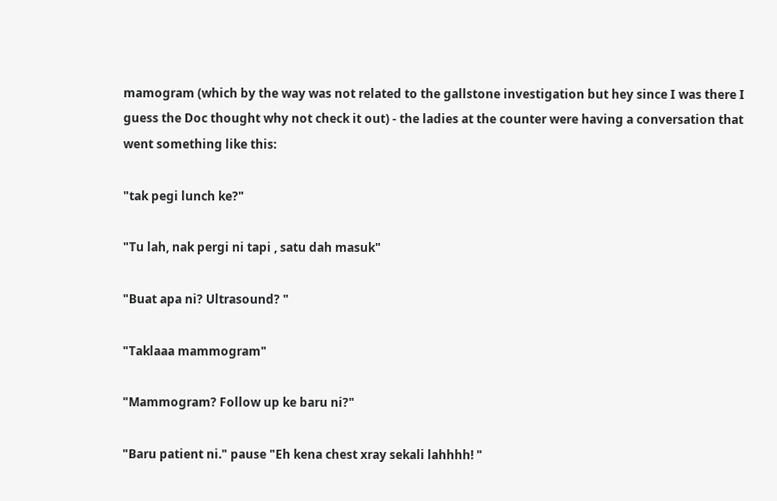mamogram (which by the way was not related to the gallstone investigation but hey since I was there I guess the Doc thought why not check it out) - the ladies at the counter were having a conversation that went something like this:

"tak pegi lunch ke?"

"Tu lah, nak pergi ni tapi , satu dah masuk"

"Buat apa ni? Ultrasound? "

"Taklaaa mammogram"

"Mammogram? Follow up ke baru ni?"

"Baru patient ni." pause "Eh kena chest xray sekali lahhhh! "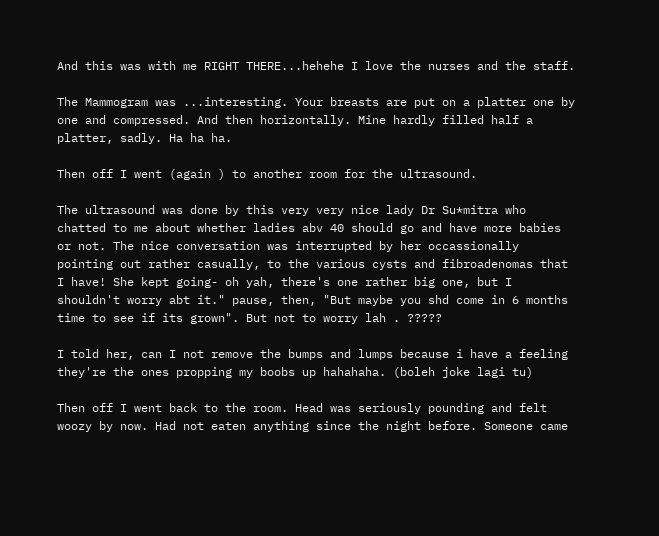And this was with me RIGHT THERE...hehehe I love the nurses and the staff.

The Mammogram was ...interesting. Your breasts are put on a platter one by one and compressed. And then horizontally. Mine hardly filled half a platter, sadly. Ha ha ha.

Then off I went (again ) to another room for the ultrasound.

The ultrasound was done by this very very nice lady Dr Su*mitra who chatted to me about whether ladies abv 40 should go and have more babies or not. The nice conversation was interrupted by her occassionally pointing out rather casually, to the various cysts and fibroadenomas that I have! She kept going- oh yah, there's one rather big one, but I shouldn't worry abt it." pause, then, "But maybe you shd come in 6 months time to see if its grown". But not to worry lah . ?????

I told her, can I not remove the bumps and lumps because i have a feeling they're the ones propping my boobs up hahahaha. (boleh joke lagi tu)

Then off I went back to the room. Head was seriously pounding and felt woozy by now. Had not eaten anything since the night before. Someone came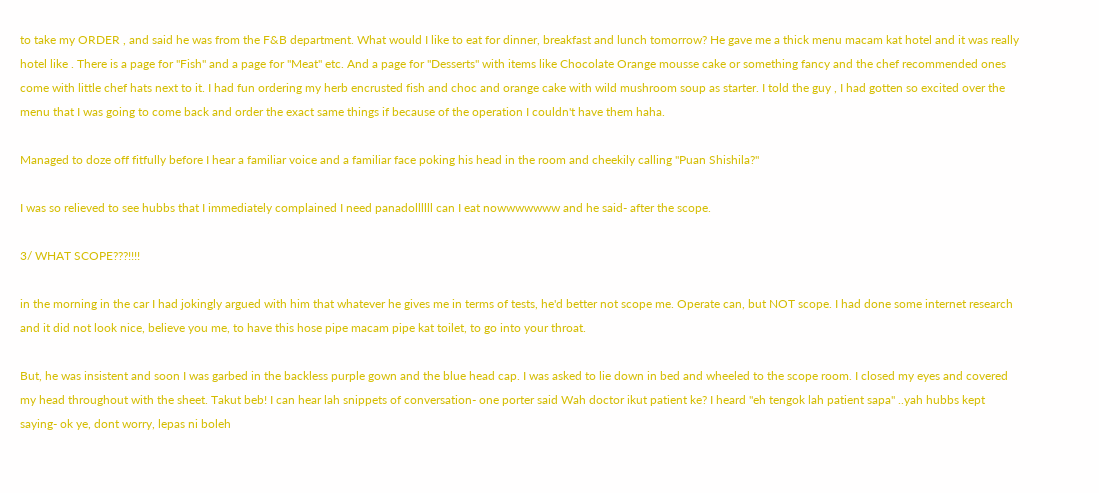to take my ORDER , and said he was from the F&B department. What would I like to eat for dinner, breakfast and lunch tomorrow? He gave me a thick menu macam kat hotel and it was really hotel like . There is a page for "Fish" and a page for "Meat" etc. And a page for "Desserts" with items like Chocolate Orange mousse cake or something fancy and the chef recommended ones come with little chef hats next to it. I had fun ordering my herb encrusted fish and choc and orange cake with wild mushroom soup as starter. I told the guy , I had gotten so excited over the menu that I was going to come back and order the exact same things if because of the operation I couldn't have them haha.

Managed to doze off fitfully before I hear a familiar voice and a familiar face poking his head in the room and cheekily calling "Puan Shishila?"

I was so relieved to see hubbs that I immediately complained I need panadollllll can I eat nowwwwwww and he said- after the scope.

3/ WHAT SCOPE???!!!!

in the morning in the car I had jokingly argued with him that whatever he gives me in terms of tests, he'd better not scope me. Operate can, but NOT scope. I had done some internet research and it did not look nice, believe you me, to have this hose pipe macam pipe kat toilet, to go into your throat.

But, he was insistent and soon I was garbed in the backless purple gown and the blue head cap. I was asked to lie down in bed and wheeled to the scope room. I closed my eyes and covered my head throughout with the sheet. Takut beb! I can hear lah snippets of conversation- one porter said Wah doctor ikut patient ke? I heard "eh tengok lah patient sapa" ..yah hubbs kept saying- ok ye, dont worry, lepas ni boleh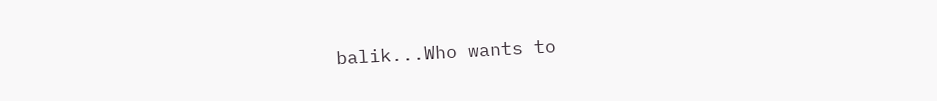balik...Who wants to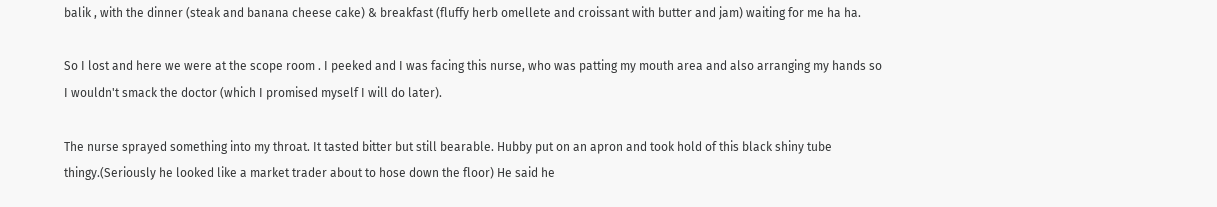balik , with the dinner (steak and banana cheese cake) & breakfast (fluffy herb omellete and croissant with butter and jam) waiting for me ha ha.

So I lost and here we were at the scope room . I peeked and I was facing this nurse, who was patting my mouth area and also arranging my hands so I wouldn't smack the doctor (which I promised myself I will do later).

The nurse sprayed something into my throat. It tasted bitter but still bearable. Hubby put on an apron and took hold of this black shiny tube thingy.(Seriously he looked like a market trader about to hose down the floor) He said he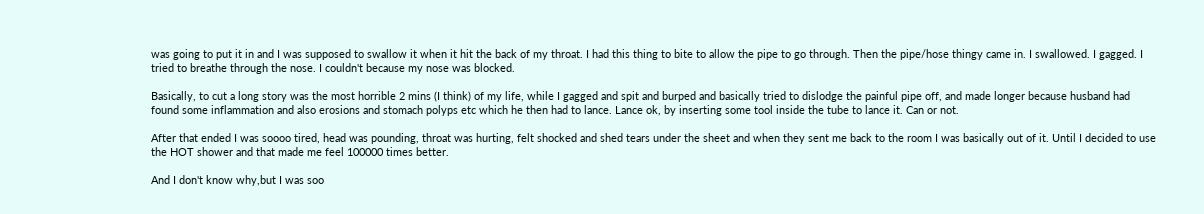was going to put it in and I was supposed to swallow it when it hit the back of my throat. I had this thing to bite to allow the pipe to go through. Then the pipe/hose thingy came in. I swallowed. I gagged. I tried to breathe through the nose. I couldn't because my nose was blocked.

Basically, to cut a long story was the most horrible 2 mins (I think) of my life, while I gagged and spit and burped and basically tried to dislodge the painful pipe off, and made longer because husband had found some inflammation and also erosions and stomach polyps etc which he then had to lance. Lance ok, by inserting some tool inside the tube to lance it. Can or not.

After that ended I was soooo tired, head was pounding, throat was hurting, felt shocked and shed tears under the sheet and when they sent me back to the room I was basically out of it. Until I decided to use the HOT shower and that made me feel 100000 times better.

And I don't know why,but I was soo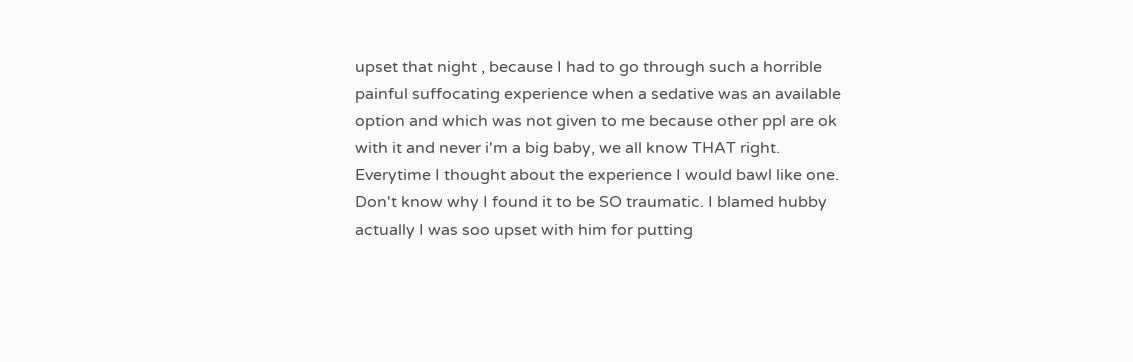upset that night , because I had to go through such a horrible painful suffocating experience when a sedative was an available option and which was not given to me because other ppl are ok with it and never i'm a big baby, we all know THAT right. Everytime I thought about the experience I would bawl like one. Don't know why I found it to be SO traumatic. I blamed hubby actually I was soo upset with him for putting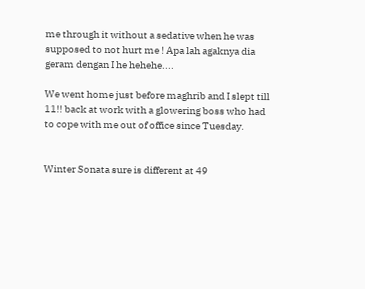me through it without a sedative when he was supposed to not hurt me ! Apa lah agaknya dia geram dengan I he hehehe....

We went home just before maghrib and I slept till 11!! back at work with a glowering boss who had to cope with me out of office since Tuesday.


Winter Sonata sure is different at 49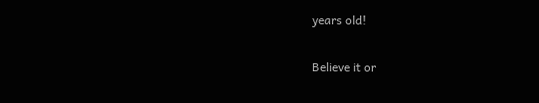years old!

Believe it or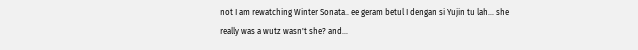not I am rewatching Winter Sonata.. ee geram betul I dengan si Yujin tu lah... she really was a wutz wasn't she? and...